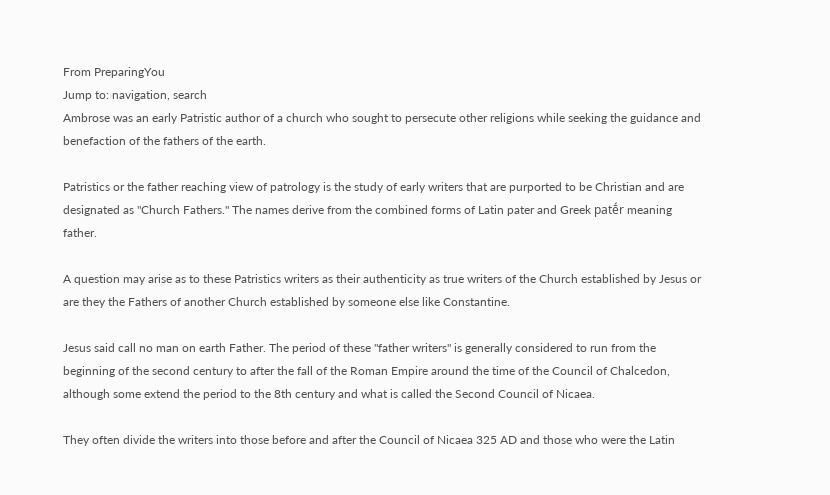From PreparingYou
Jump to: navigation, search
Ambrose was an early Patristic author of a church who sought to persecute other religions while seeking the guidance and benefaction of the fathers of the earth.

Patristics or the father reaching view of patrology is the study of early writers that are purported to be Christian and are designated as "Church Fathers." The names derive from the combined forms of Latin pater and Greek patḗr meaning father.

A question may arise as to these Patristics writers as their authenticity as true writers of the Church established by Jesus or are they the Fathers of another Church established by someone else like Constantine.

Jesus said call no man on earth Father. The period of these "father writers" is generally considered to run from the beginning of the second century to after the fall of the Roman Empire around the time of the Council of Chalcedon, although some extend the period to the 8th century and what is called the Second Council of Nicaea.

They often divide the writers into those before and after the Council of Nicaea 325 AD and those who were the Latin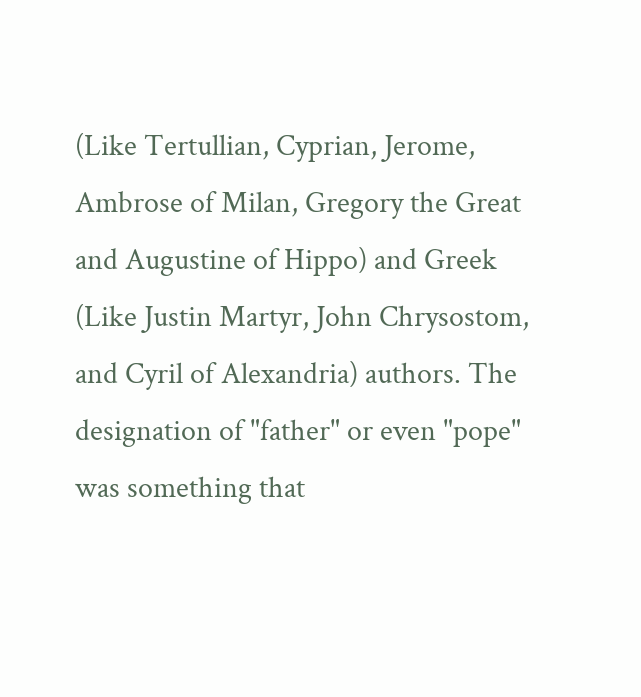(Like Tertullian, Cyprian, Jerome, Ambrose of Milan, Gregory the Great and Augustine of Hippo) and Greek (Like Justin Martyr, John Chrysostom, and Cyril of Alexandria) authors. The designation of "father" or even "pope" was something that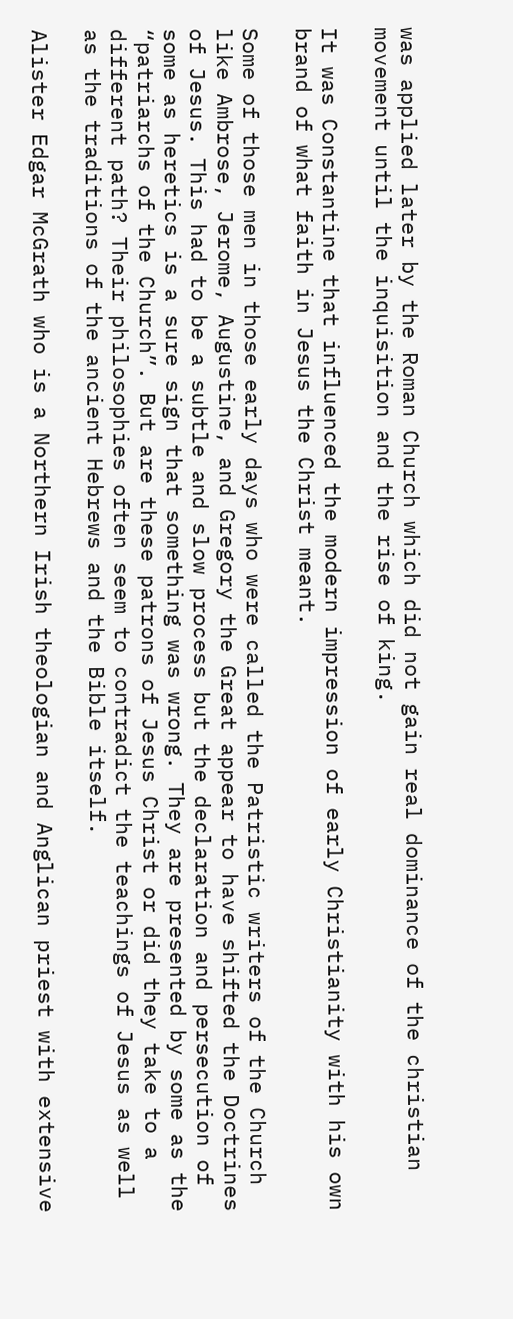was applied later by the Roman Church which did not gain real dominance of the christian movement until the inquisition and the rise of king.

It was Constantine that influenced the modern impression of early Christianity with his own brand of what faith in Jesus the Christ meant.

Some of those men in those early days who were called the Patristic writers of the Church like Ambrose, Jerome, Augustine, and Gregory the Great appear to have shifted the Doctrines of Jesus. This had to be a subtle and slow process but the declaration and persecution of some as heretics is a sure sign that something was wrong. They are presented by some as the “patriarchs of the Church”. But are these patrons of Jesus Christ or did they take to a different path? Their philosophies often seem to contradict the teachings of Jesus as well as the traditions of the ancient Hebrews and the Bible itself.

Alister Edgar McGrath who is a Northern Irish theologian and Anglican priest with extensive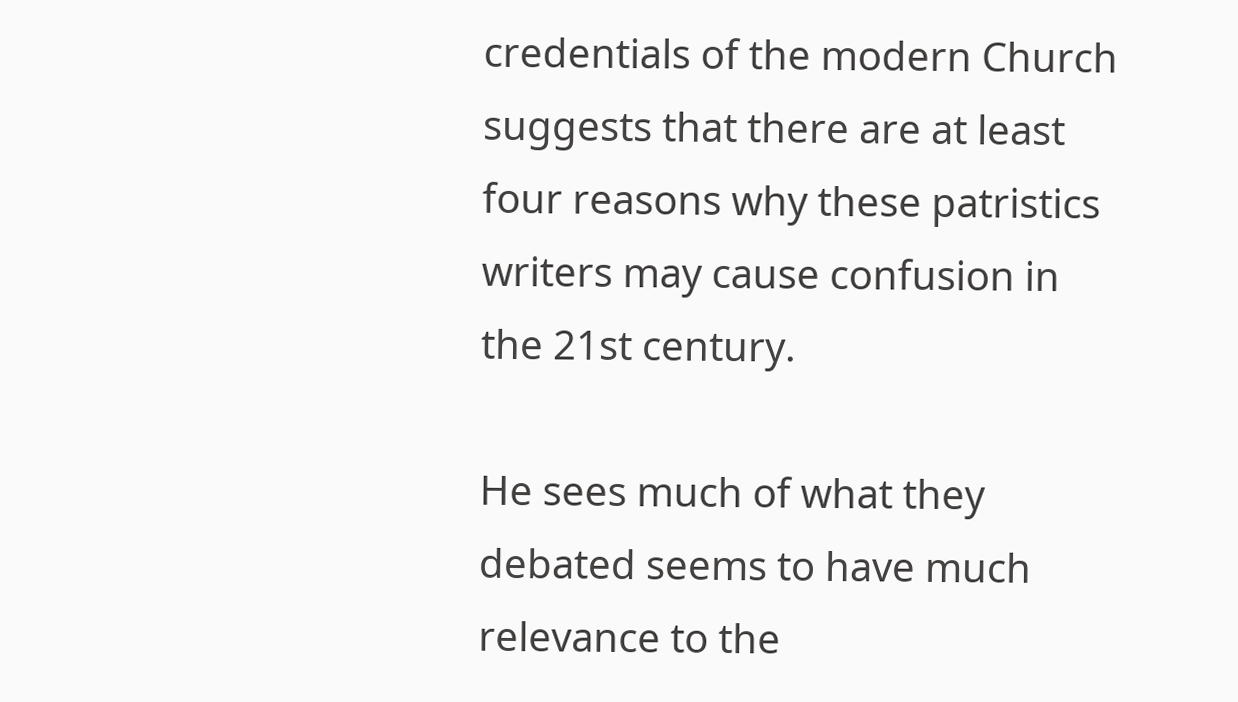credentials of the modern Church suggests that there are at least four reasons why these patristics writers may cause confusion in the 21st century.

He sees much of what they debated seems to have much relevance to the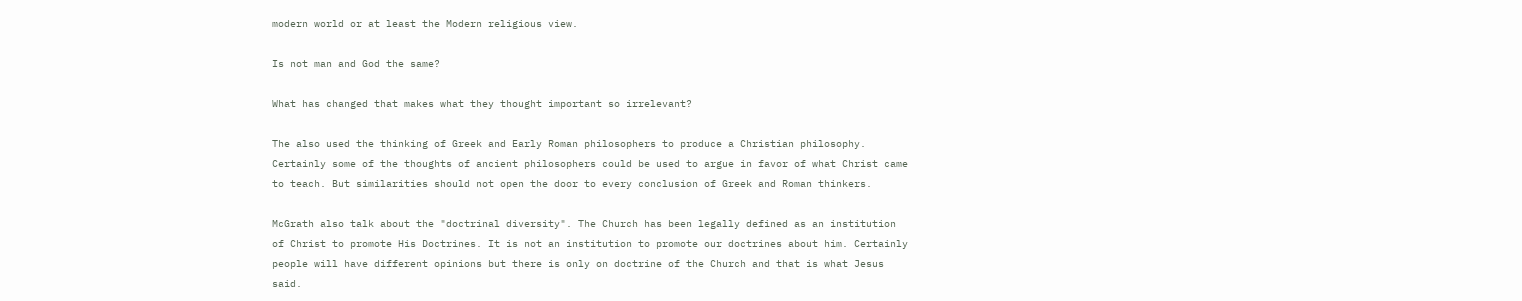modern world or at least the Modern religious view.

Is not man and God the same?

What has changed that makes what they thought important so irrelevant?

The also used the thinking of Greek and Early Roman philosophers to produce a Christian philosophy. Certainly some of the thoughts of ancient philosophers could be used to argue in favor of what Christ came to teach. But similarities should not open the door to every conclusion of Greek and Roman thinkers.

McGrath also talk about the "doctrinal diversity". The Church has been legally defined as an institution of Christ to promote His Doctrines. It is not an institution to promote our doctrines about him. Certainly people will have different opinions but there is only on doctrine of the Church and that is what Jesus said.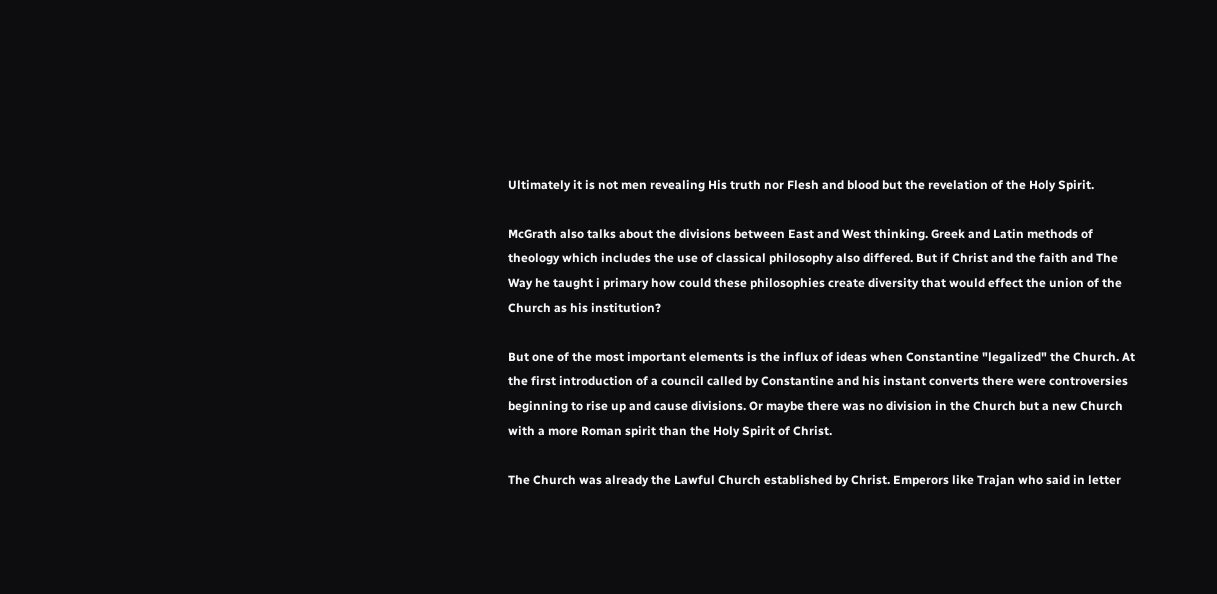Ultimately it is not men revealing His truth nor Flesh and blood but the revelation of the Holy Spirit.

McGrath also talks about the divisions between East and West thinking. Greek and Latin methods of theology which includes the use of classical philosophy also differed. But if Christ and the faith and The Way he taught i primary how could these philosophies create diversity that would effect the union of the Church as his institution?

But one of the most important elements is the influx of ideas when Constantine "legalized" the Church. At the first introduction of a council called by Constantine and his instant converts there were controversies beginning to rise up and cause divisions. Or maybe there was no division in the Church but a new Church with a more Roman spirit than the Holy Spirit of Christ.

The Church was already the Lawful Church established by Christ. Emperors like Trajan who said in letter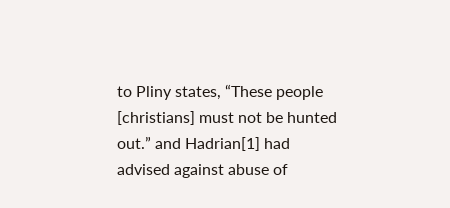to Pliny states, “These people [christians] must not be hunted out.” and Hadrian[1] had advised against abuse of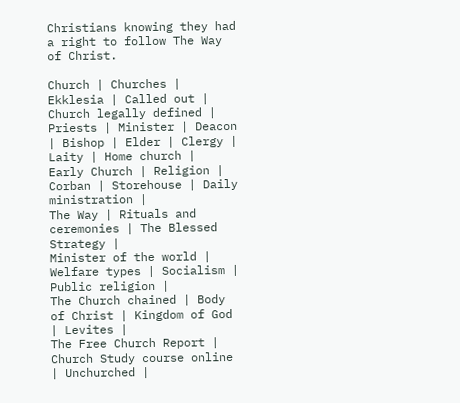Christians knowing they had a right to follow The Way of Christ.

Church | Churches | Ekklesia | Called out | Church legally defined |
Priests | Minister | Deacon | Bishop | Elder | Clergy | Laity | Home church |
Early Church | Religion | Corban | Storehouse | Daily ministration |
The Way | Rituals and ceremonies | The Blessed Strategy |
Minister of the world | Welfare types | Socialism | Public religion |
The Church chained | Body of Christ | Kingdom of God | Levites |
The Free Church Report | Church Study course online | Unchurched |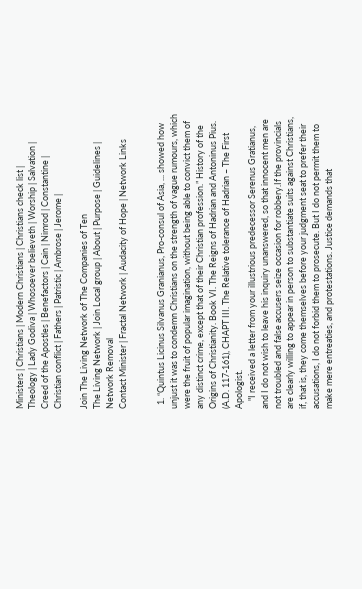Ministers | Christians | Modern Christians | Christians check list |
Theology | Lady Godiva | Whosoever believeth | Worship | Salvation |
Creed of the Apostles | Benefactors | Cain | Nimrod | Constantine |
Christian conflict | Fathers | Patristic | Ambrose | Jerome |

Join The Living Network of The Companies of Ten
The Living Network | Join Local group | About | Purpose | Guidelines | Network Removal
Contact Minister | Fractal Network | Audacity of Hope | Network Links


  1. “Quintus Licinus Silvanus Granianus, Pro-consul of Asia, ... showed how unjust it was to condemn Christians on the strength of vague rumours, which were the fruit of popular imagination, without being able to convict them of any distinct crime, except that of their Christian profession.” History of the Origins of Christianity. Book VI. The Reigns of Hadrian and Antoninus Pius. (A.D. 117-161), CHAPT III. The Relative tolerance of Hadrian – The First Apologist.
    "I received a letter from your illustrious predecessor Serenus Gratianus, and I do not wish to leave his inquiry unanswered, so that innocent men are not troubled and false accusers seize occasion for robbery.If the provincials are clearly willing to appear in person to substantiate suits against Christians, if, that is, they come themselves before your judgment seat to prefer their accusations, I do not forbid them to prosecute. But I do not permit them to make mere entreaties, and protestations. Justice demands that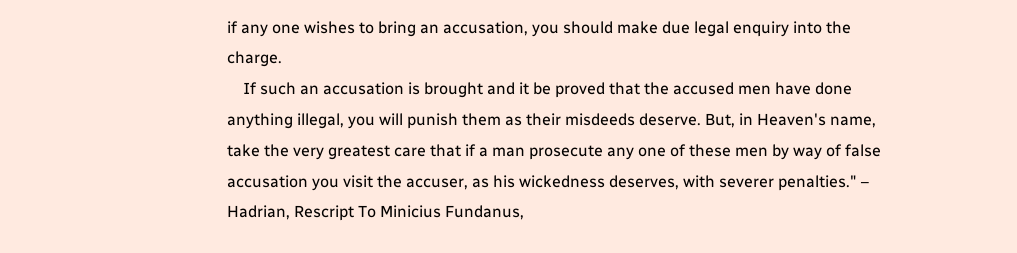if any one wishes to bring an accusation, you should make due legal enquiry into the charge.
    If such an accusation is brought and it be proved that the accused men have done anything illegal, you will punish them as their misdeeds deserve. But, in Heaven's name, take the very greatest care that if a man prosecute any one of these men by way of false accusation you visit the accuser, as his wickedness deserves, with severer penalties." – Hadrian, Rescript To Minicius Fundanus,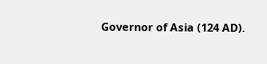Governor of Asia (124 AD).